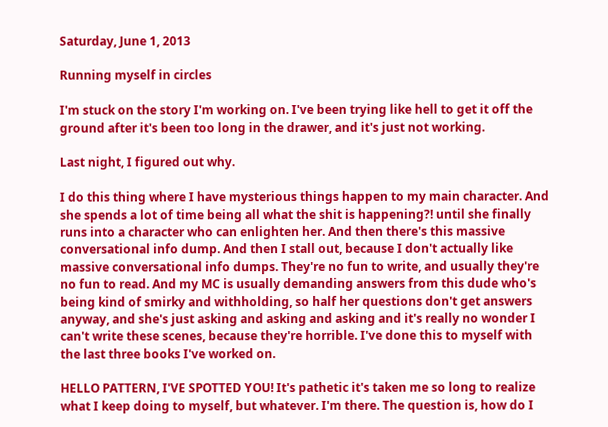Saturday, June 1, 2013

Running myself in circles

I'm stuck on the story I'm working on. I've been trying like hell to get it off the ground after it's been too long in the drawer, and it's just not working.

Last night, I figured out why.

I do this thing where I have mysterious things happen to my main character. And she spends a lot of time being all what the shit is happening?! until she finally runs into a character who can enlighten her. And then there's this massive conversational info dump. And then I stall out, because I don't actually like massive conversational info dumps. They're no fun to write, and usually they're no fun to read. And my MC is usually demanding answers from this dude who's being kind of smirky and withholding, so half her questions don't get answers anyway, and she's just asking and asking and asking and it's really no wonder I can't write these scenes, because they're horrible. I've done this to myself with the last three books I've worked on.

HELLO PATTERN, I'VE SPOTTED YOU! It's pathetic it's taken me so long to realize what I keep doing to myself, but whatever. I'm there. The question is, how do I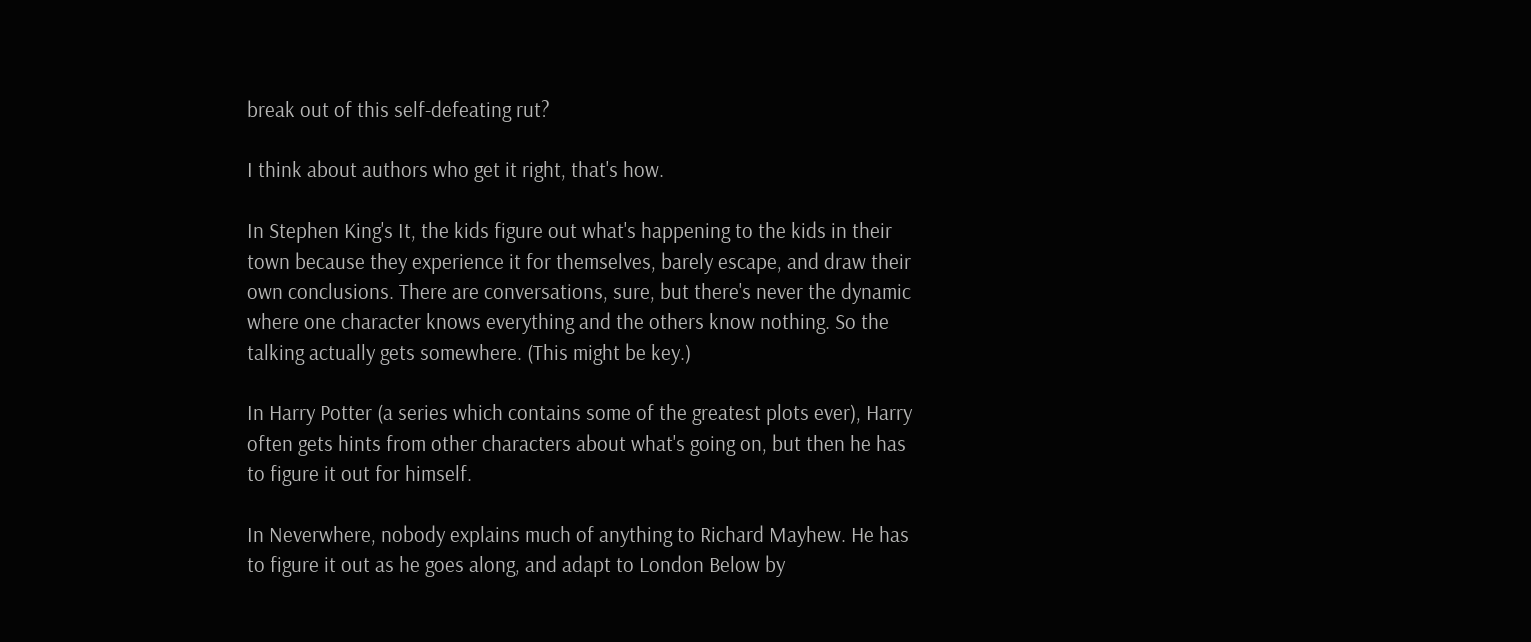break out of this self-defeating rut?

I think about authors who get it right, that's how.

In Stephen King's It, the kids figure out what's happening to the kids in their town because they experience it for themselves, barely escape, and draw their own conclusions. There are conversations, sure, but there's never the dynamic where one character knows everything and the others know nothing. So the talking actually gets somewhere. (This might be key.)

In Harry Potter (a series which contains some of the greatest plots ever), Harry often gets hints from other characters about what's going on, but then he has to figure it out for himself.

In Neverwhere, nobody explains much of anything to Richard Mayhew. He has to figure it out as he goes along, and adapt to London Below by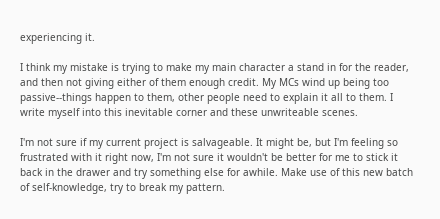experiencing it.

I think my mistake is trying to make my main character a stand in for the reader, and then not giving either of them enough credit. My MCs wind up being too passive--things happen to them, other people need to explain it all to them. I write myself into this inevitable corner and these unwriteable scenes.

I'm not sure if my current project is salvageable. It might be, but I'm feeling so frustrated with it right now, I'm not sure it wouldn't be better for me to stick it back in the drawer and try something else for awhile. Make use of this new batch of self-knowledge, try to break my pattern.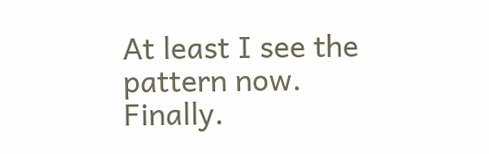At least I see the pattern now. Finally.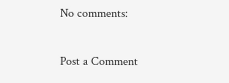No comments:

Post a Comment